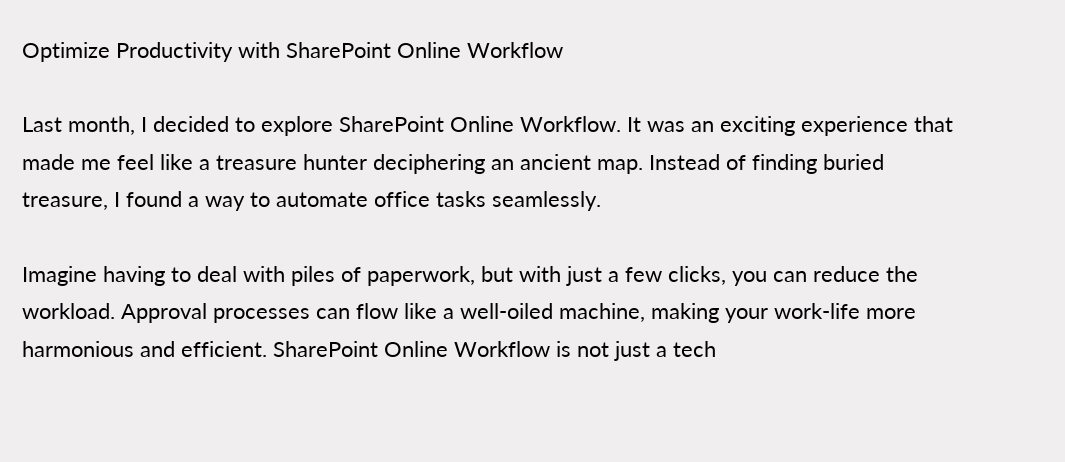Optimize Productivity with SharePoint Online Workflow

Last month, I decided to explore SharePoint Online Workflow. It was an exciting experience that made me feel like a treasure hunter deciphering an ancient map. Instead of finding buried treasure, I found a way to automate office tasks seamlessly.

Imagine having to deal with piles of paperwork, but with just a few clicks, you can reduce the workload. Approval processes can flow like a well-oiled machine, making your work-life more harmonious and efficient. SharePoint Online Workflow is not just a tech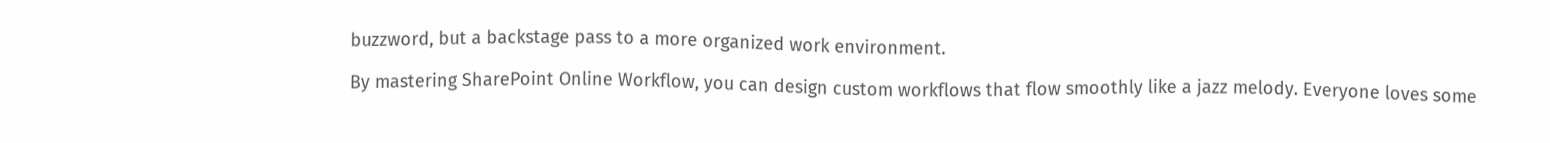buzzword, but a backstage pass to a more organized work environment.

By mastering SharePoint Online Workflow, you can design custom workflows that flow smoothly like a jazz melody. Everyone loves some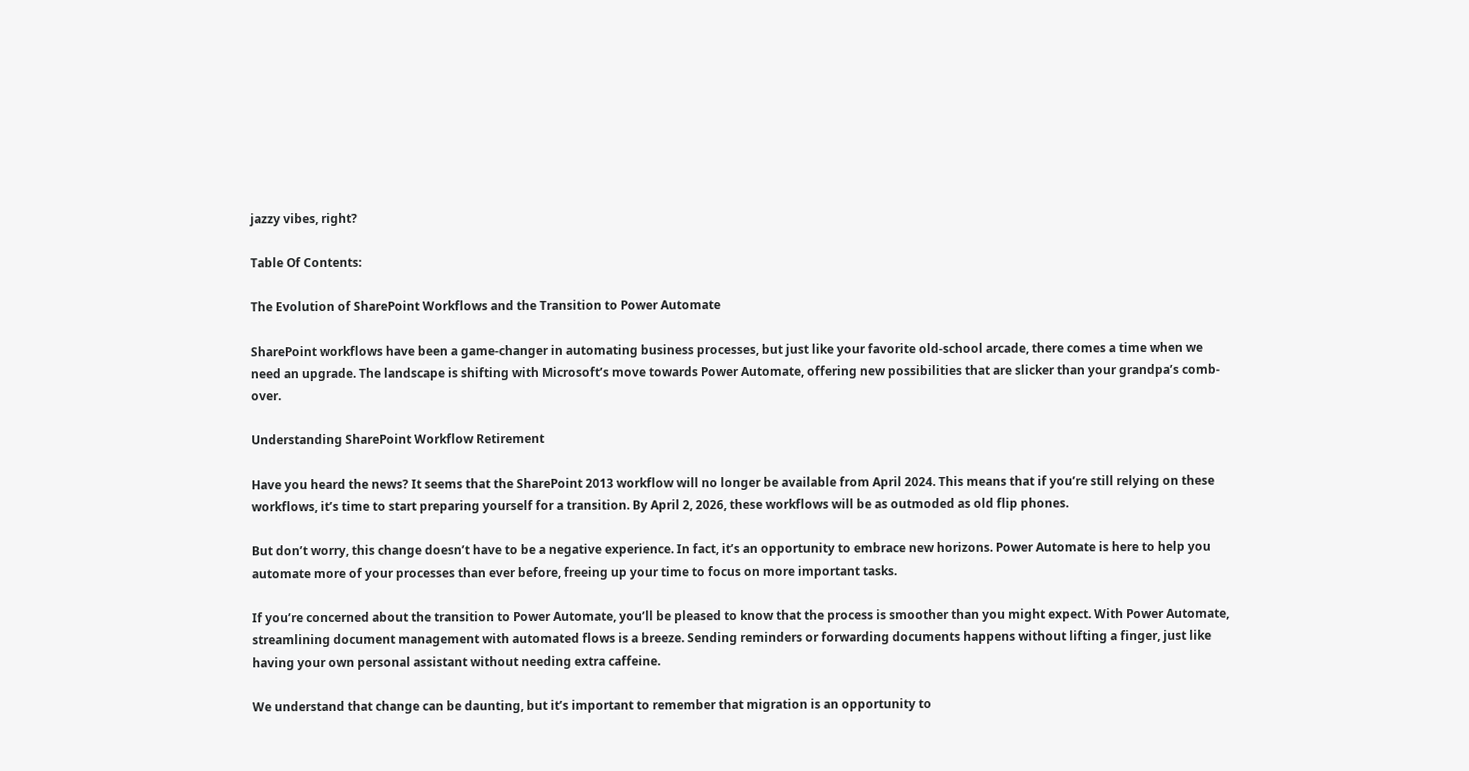jazzy vibes, right?

Table Of Contents:

The Evolution of SharePoint Workflows and the Transition to Power Automate

SharePoint workflows have been a game-changer in automating business processes, but just like your favorite old-school arcade, there comes a time when we need an upgrade. The landscape is shifting with Microsoft’s move towards Power Automate, offering new possibilities that are slicker than your grandpa’s comb-over.

Understanding SharePoint Workflow Retirement

Have you heard the news? It seems that the SharePoint 2013 workflow will no longer be available from April 2024. This means that if you’re still relying on these workflows, it’s time to start preparing yourself for a transition. By April 2, 2026, these workflows will be as outmoded as old flip phones.

But don’t worry, this change doesn’t have to be a negative experience. In fact, it’s an opportunity to embrace new horizons. Power Automate is here to help you automate more of your processes than ever before, freeing up your time to focus on more important tasks.

If you’re concerned about the transition to Power Automate, you’ll be pleased to know that the process is smoother than you might expect. With Power Automate, streamlining document management with automated flows is a breeze. Sending reminders or forwarding documents happens without lifting a finger, just like having your own personal assistant without needing extra caffeine.

We understand that change can be daunting, but it’s important to remember that migration is an opportunity to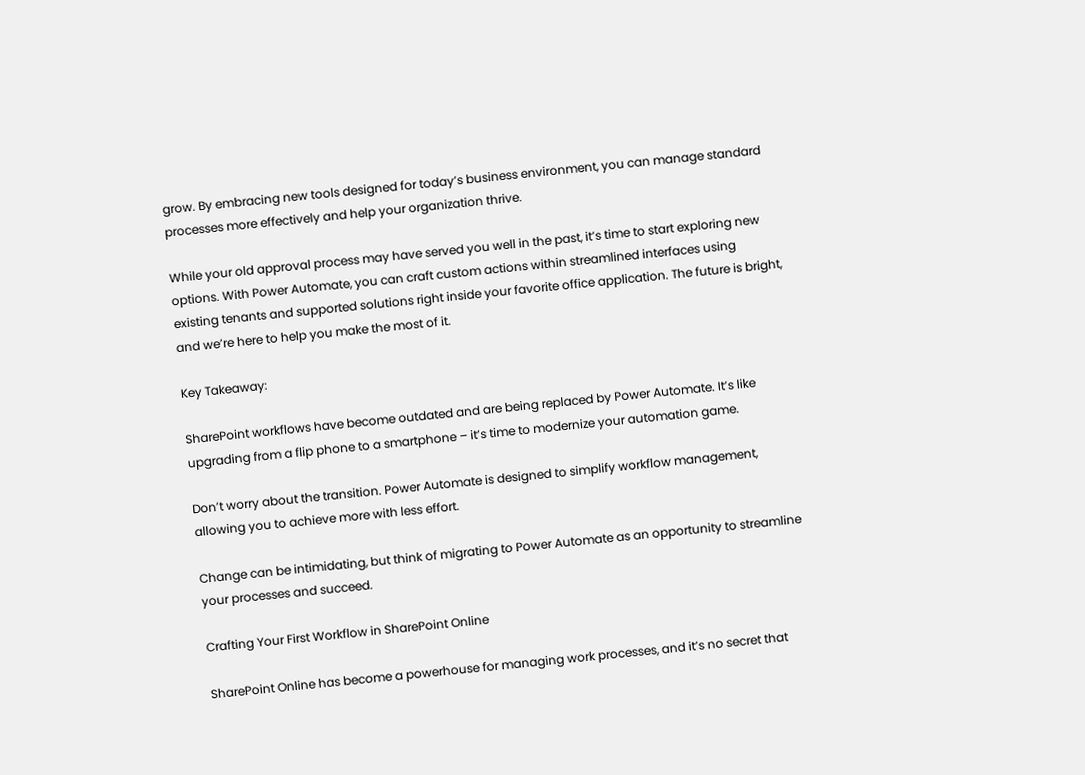grow. By embracing new tools designed for today’s business environment, you can manage standard processes more effectively and help your organization thrive.

While your old approval process may have served you well in the past, it’s time to start exploring new options. With Power Automate, you can craft custom actions within streamlined interfaces using existing tenants and supported solutions right inside your favorite office application. The future is bright, and we’re here to help you make the most of it.

Key Takeaway:

SharePoint workflows have become outdated and are being replaced by Power Automate. It’s like upgrading from a flip phone to a smartphone – it’s time to modernize your automation game.

Don’t worry about the transition. Power Automate is designed to simplify workflow management, allowing you to achieve more with less effort.

Change can be intimidating, but think of migrating to Power Automate as an opportunity to streamline your processes and succeed.

Crafting Your First Workflow in SharePoint Online

SharePoint Online has become a powerhouse for managing work processes, and it’s no secret that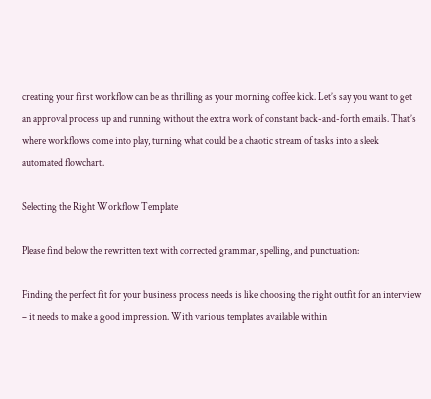creating your first workflow can be as thrilling as your morning coffee kick. Let’s say you want to get an approval process up and running without the extra work of constant back-and-forth emails. That’s where workflows come into play, turning what could be a chaotic stream of tasks into a sleek automated flowchart.

Selecting the Right Workflow Template

Please find below the rewritten text with corrected grammar, spelling, and punctuation:

Finding the perfect fit for your business process needs is like choosing the right outfit for an interview – it needs to make a good impression. With various templates available within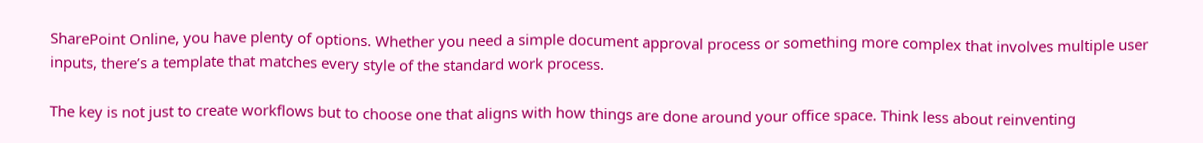SharePoint Online, you have plenty of options. Whether you need a simple document approval process or something more complex that involves multiple user inputs, there’s a template that matches every style of the standard work process.

The key is not just to create workflows but to choose one that aligns with how things are done around your office space. Think less about reinventing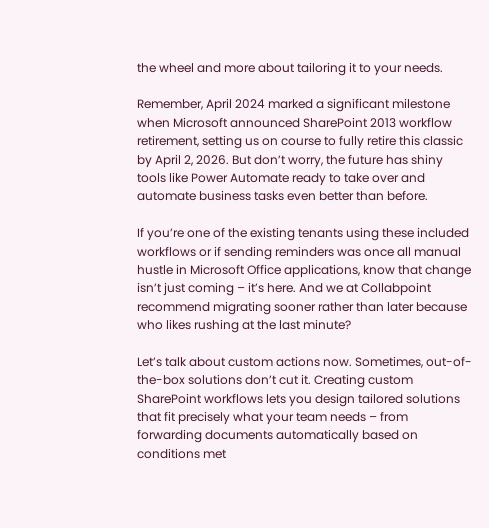the wheel and more about tailoring it to your needs.

Remember, April 2024 marked a significant milestone when Microsoft announced SharePoint 2013 workflow retirement, setting us on course to fully retire this classic by April 2, 2026. But don’t worry, the future has shiny tools like Power Automate ready to take over and automate business tasks even better than before.

If you’re one of the existing tenants using these included workflows or if sending reminders was once all manual hustle in Microsoft Office applications, know that change isn’t just coming – it’s here. And we at Collabpoint recommend migrating sooner rather than later because who likes rushing at the last minute?

Let’s talk about custom actions now. Sometimes, out-of-the-box solutions don’t cut it. Creating custom SharePoint workflows lets you design tailored solutions that fit precisely what your team needs – from forwarding documents automatically based on conditions met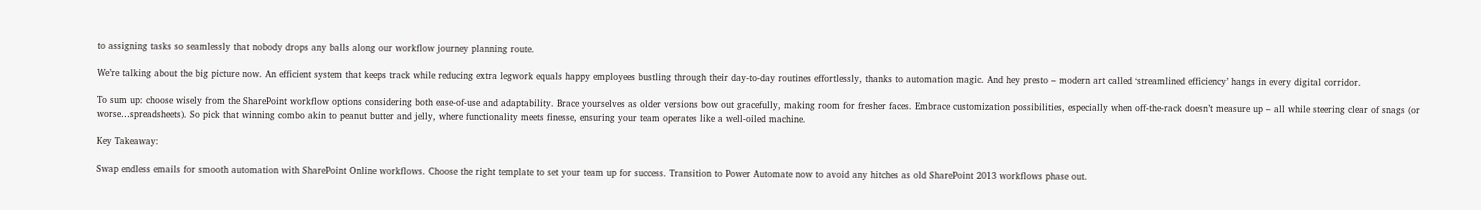to assigning tasks so seamlessly that nobody drops any balls along our workflow journey planning route.

We’re talking about the big picture now. An efficient system that keeps track while reducing extra legwork equals happy employees bustling through their day-to-day routines effortlessly, thanks to automation magic. And hey presto – modern art called ‘streamlined efficiency’ hangs in every digital corridor.

To sum up: choose wisely from the SharePoint workflow options considering both ease-of-use and adaptability. Brace yourselves as older versions bow out gracefully, making room for fresher faces. Embrace customization possibilities, especially when off-the-rack doesn’t measure up – all while steering clear of snags (or worse…spreadsheets). So pick that winning combo akin to peanut butter and jelly, where functionality meets finesse, ensuring your team operates like a well-oiled machine.

Key Takeaway:

Swap endless emails for smooth automation with SharePoint Online workflows. Choose the right template to set your team up for success. Transition to Power Automate now to avoid any hitches as old SharePoint 2013 workflows phase out.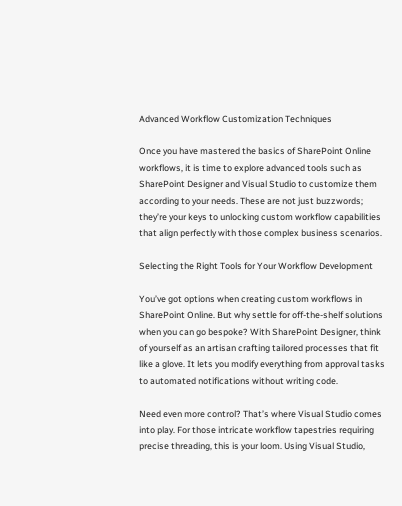Advanced Workflow Customization Techniques

Once you have mastered the basics of SharePoint Online workflows, it is time to explore advanced tools such as SharePoint Designer and Visual Studio to customize them according to your needs. These are not just buzzwords; they’re your keys to unlocking custom workflow capabilities that align perfectly with those complex business scenarios.

Selecting the Right Tools for Your Workflow Development

You’ve got options when creating custom workflows in SharePoint Online. But why settle for off-the-shelf solutions when you can go bespoke? With SharePoint Designer, think of yourself as an artisan crafting tailored processes that fit like a glove. It lets you modify everything from approval tasks to automated notifications without writing code.

Need even more control? That’s where Visual Studio comes into play. For those intricate workflow tapestries requiring precise threading, this is your loom. Using Visual Studio,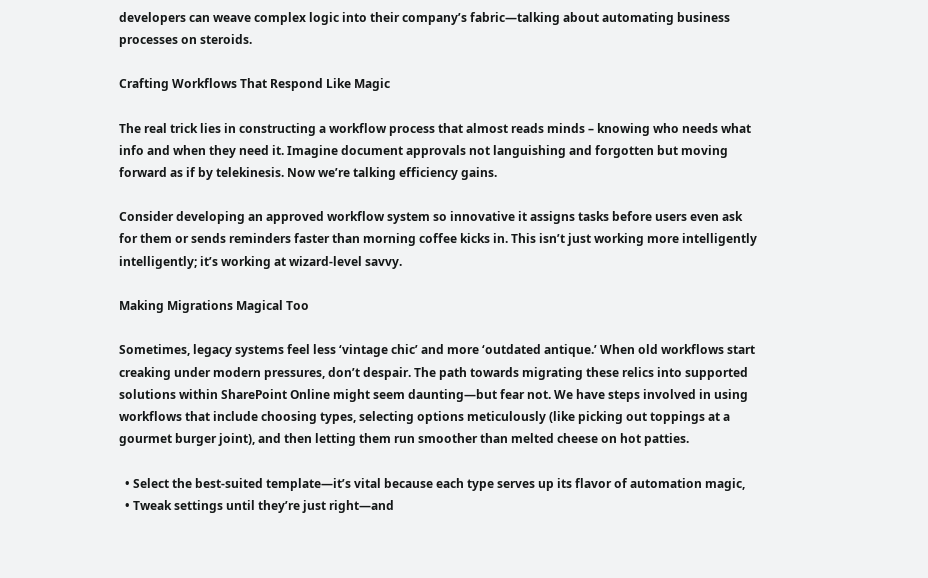developers can weave complex logic into their company’s fabric—talking about automating business processes on steroids.

Crafting Workflows That Respond Like Magic

The real trick lies in constructing a workflow process that almost reads minds – knowing who needs what info and when they need it. Imagine document approvals not languishing and forgotten but moving forward as if by telekinesis. Now we’re talking efficiency gains.

Consider developing an approved workflow system so innovative it assigns tasks before users even ask for them or sends reminders faster than morning coffee kicks in. This isn’t just working more intelligently intelligently; it’s working at wizard-level savvy.

Making Migrations Magical Too

Sometimes, legacy systems feel less ‘vintage chic’ and more ‘outdated antique.’ When old workflows start creaking under modern pressures, don’t despair. The path towards migrating these relics into supported solutions within SharePoint Online might seem daunting—but fear not. We have steps involved in using workflows that include choosing types, selecting options meticulously (like picking out toppings at a gourmet burger joint), and then letting them run smoother than melted cheese on hot patties.

  • Select the best-suited template—it’s vital because each type serves up its flavor of automation magic,
  • Tweak settings until they’re just right—and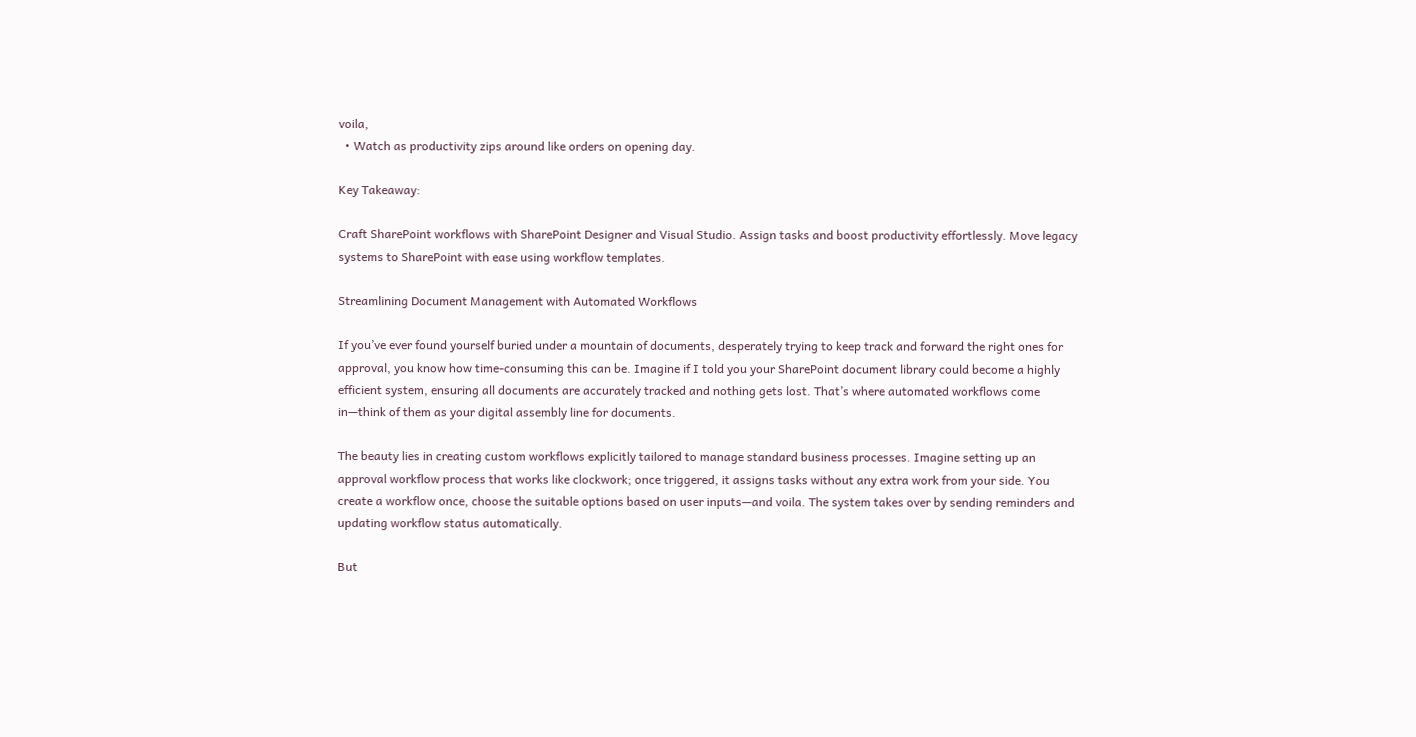voila,
  • Watch as productivity zips around like orders on opening day.

Key Takeaway:

Craft SharePoint workflows with SharePoint Designer and Visual Studio. Assign tasks and boost productivity effortlessly. Move legacy systems to SharePoint with ease using workflow templates.

Streamlining Document Management with Automated Workflows

If you’ve ever found yourself buried under a mountain of documents, desperately trying to keep track and forward the right ones for approval, you know how time-consuming this can be. Imagine if I told you your SharePoint document library could become a highly efficient system, ensuring all documents are accurately tracked and nothing gets lost. That’s where automated workflows come in—think of them as your digital assembly line for documents.

The beauty lies in creating custom workflows explicitly tailored to manage standard business processes. Imagine setting up an approval workflow process that works like clockwork; once triggered, it assigns tasks without any extra work from your side. You create a workflow once, choose the suitable options based on user inputs—and voila. The system takes over by sending reminders and updating workflow status automatically.

But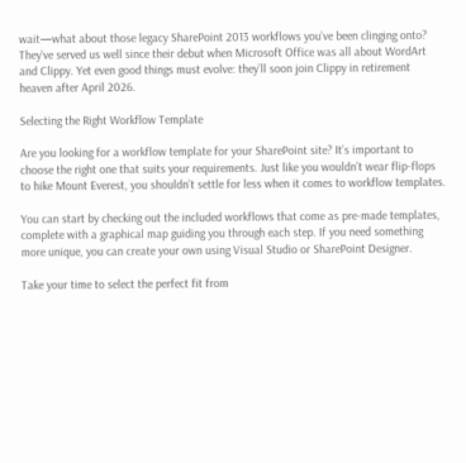wait—what about those legacy SharePoint 2013 workflows you’ve been clinging onto? They’ve served us well since their debut when Microsoft Office was all about WordArt and Clippy. Yet even good things must evolve: they’ll soon join Clippy in retirement heaven after April 2026.

Selecting the Right Workflow Template

Are you looking for a workflow template for your SharePoint site? It’s important to choose the right one that suits your requirements. Just like you wouldn’t wear flip-flops to hike Mount Everest, you shouldn’t settle for less when it comes to workflow templates.

You can start by checking out the included workflows that come as pre-made templates, complete with a graphical map guiding you through each step. If you need something more unique, you can create your own using Visual Studio or SharePoint Designer.

Take your time to select the perfect fit from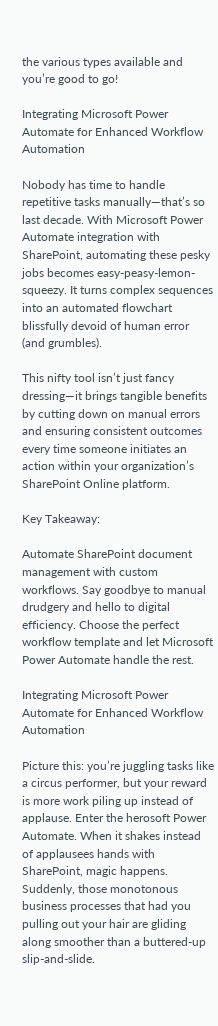the various types available and you’re good to go!

Integrating Microsoft Power Automate for Enhanced Workflow Automation

Nobody has time to handle repetitive tasks manually—that’s so last decade. With Microsoft Power Automate integration with SharePoint, automating these pesky jobs becomes easy-peasy-lemon-squeezy. It turns complex sequences into an automated flowchart blissfully devoid of human error (and grumbles).

This nifty tool isn’t just fancy dressing—it brings tangible benefits by cutting down on manual errors and ensuring consistent outcomes every time someone initiates an action within your organization’s SharePoint Online platform.

Key Takeaway:

Automate SharePoint document management with custom workflows. Say goodbye to manual drudgery and hello to digital efficiency. Choose the perfect workflow template and let Microsoft Power Automate handle the rest.

Integrating Microsoft Power Automate for Enhanced Workflow Automation

Picture this: you’re juggling tasks like a circus performer, but your reward is more work piling up instead of applause. Enter the herosoft Power Automate. When it shakes instead of applausees hands with SharePoint, magic happens. Suddenly, those monotonous business processes that had you pulling out your hair are gliding along smoother than a buttered-up slip-and-slide.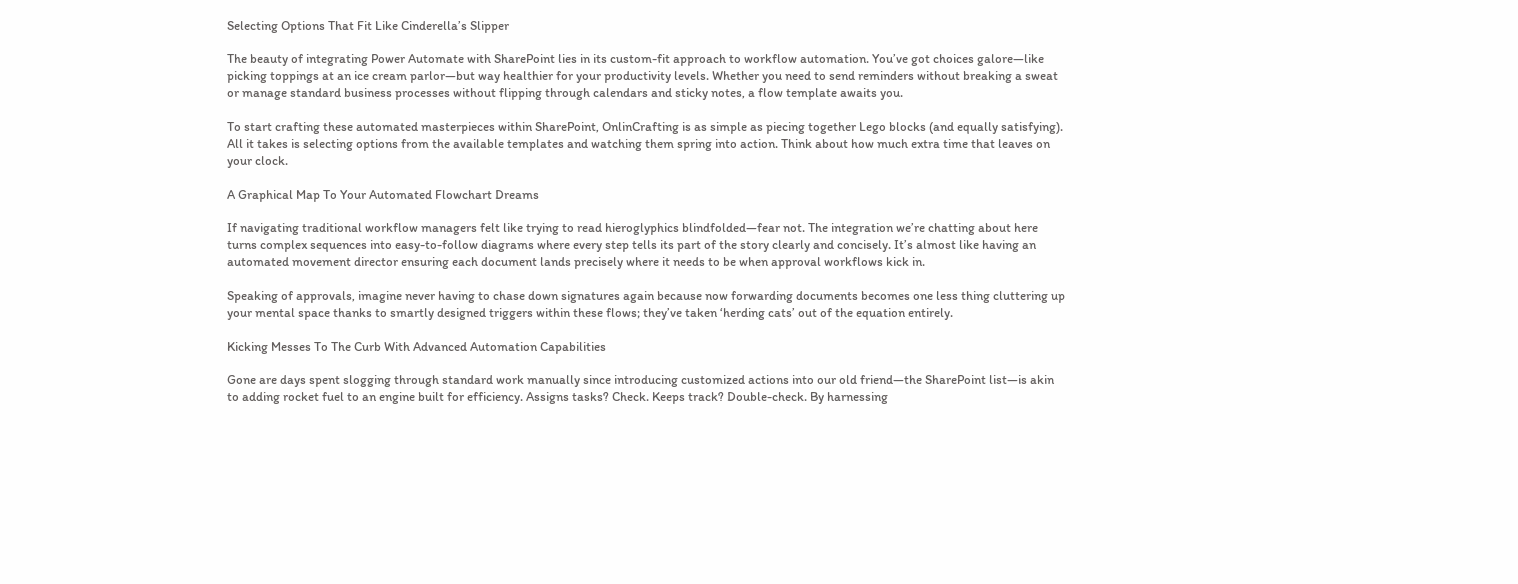Selecting Options That Fit Like Cinderella’s Slipper

The beauty of integrating Power Automate with SharePoint lies in its custom-fit approach to workflow automation. You’ve got choices galore—like picking toppings at an ice cream parlor—but way healthier for your productivity levels. Whether you need to send reminders without breaking a sweat or manage standard business processes without flipping through calendars and sticky notes, a flow template awaits you.

To start crafting these automated masterpieces within SharePoint, OnlinCrafting is as simple as piecing together Lego blocks (and equally satisfying). All it takes is selecting options from the available templates and watching them spring into action. Think about how much extra time that leaves on your clock.

A Graphical Map To Your Automated Flowchart Dreams

If navigating traditional workflow managers felt like trying to read hieroglyphics blindfolded—fear not. The integration we’re chatting about here turns complex sequences into easy-to-follow diagrams where every step tells its part of the story clearly and concisely. It’s almost like having an automated movement director ensuring each document lands precisely where it needs to be when approval workflows kick in.

Speaking of approvals, imagine never having to chase down signatures again because now forwarding documents becomes one less thing cluttering up your mental space thanks to smartly designed triggers within these flows; they’ve taken ‘herding cats’ out of the equation entirely.

Kicking Messes To The Curb With Advanced Automation Capabilities

Gone are days spent slogging through standard work manually since introducing customized actions into our old friend—the SharePoint list—is akin to adding rocket fuel to an engine built for efficiency. Assigns tasks? Check. Keeps track? Double-check. By harnessing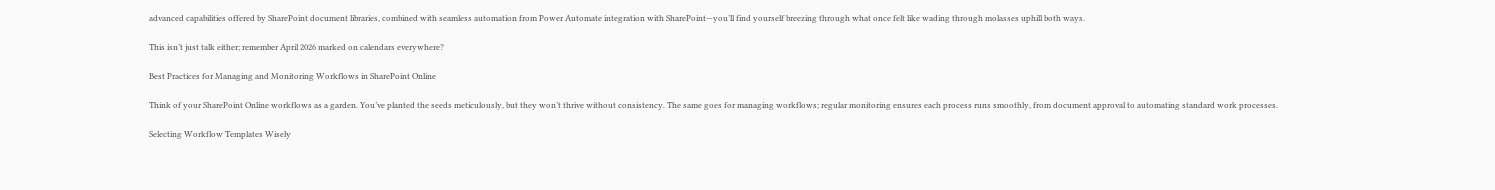advanced capabilities offered by SharePoint document libraries, combined with seamless automation from Power Automate integration with SharePoint—you’ll find yourself breezing through what once felt like wading through molasses uphill both ways.

This isn’t just talk either; remember April 2026 marked on calendars everywhere?

Best Practices for Managing and Monitoring Workflows in SharePoint Online

Think of your SharePoint Online workflows as a garden. You’ve planted the seeds meticulously, but they won’t thrive without consistency. The same goes for managing workflows; regular monitoring ensures each process runs smoothly, from document approval to automating standard work processes.

Selecting Workflow Templates Wisely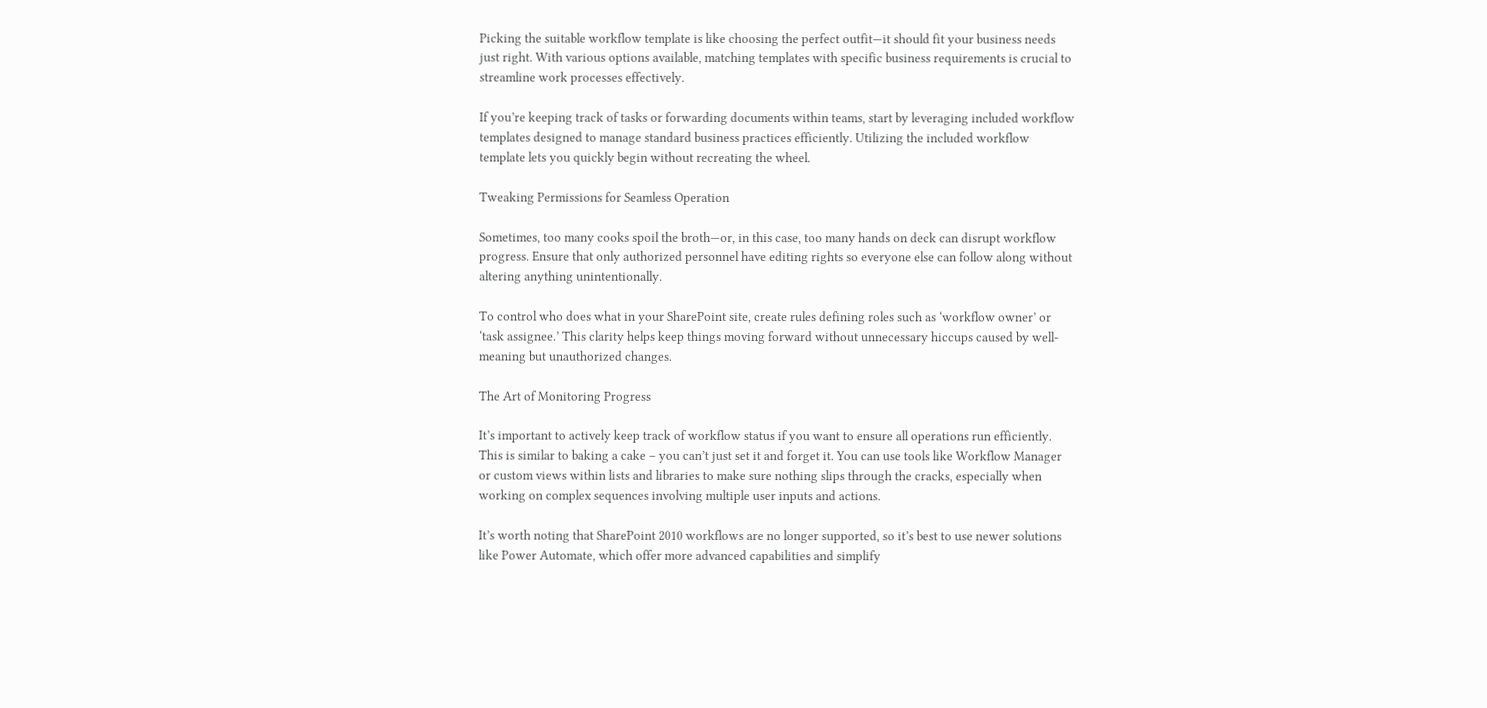Picking the suitable workflow template is like choosing the perfect outfit—it should fit your business needs just right. With various options available, matching templates with specific business requirements is crucial to streamline work processes effectively.

If you’re keeping track of tasks or forwarding documents within teams, start by leveraging included workflow templates designed to manage standard business practices efficiently. Utilizing the included workflow template lets you quickly begin without recreating the wheel.

Tweaking Permissions for Seamless Operation

Sometimes, too many cooks spoil the broth—or, in this case, too many hands on deck can disrupt workflow progress. Ensure that only authorized personnel have editing rights so everyone else can follow along without altering anything unintentionally.

To control who does what in your SharePoint site, create rules defining roles such as ‘workflow owner’ or ‘task assignee.’ This clarity helps keep things moving forward without unnecessary hiccups caused by well-meaning but unauthorized changes.

The Art of Monitoring Progress

It’s important to actively keep track of workflow status if you want to ensure all operations run efficiently. This is similar to baking a cake – you can’t just set it and forget it. You can use tools like Workflow Manager or custom views within lists and libraries to make sure nothing slips through the cracks, especially when working on complex sequences involving multiple user inputs and actions.

It’s worth noting that SharePoint 2010 workflows are no longer supported, so it’s best to use newer solutions like Power Automate, which offer more advanced capabilities and simplify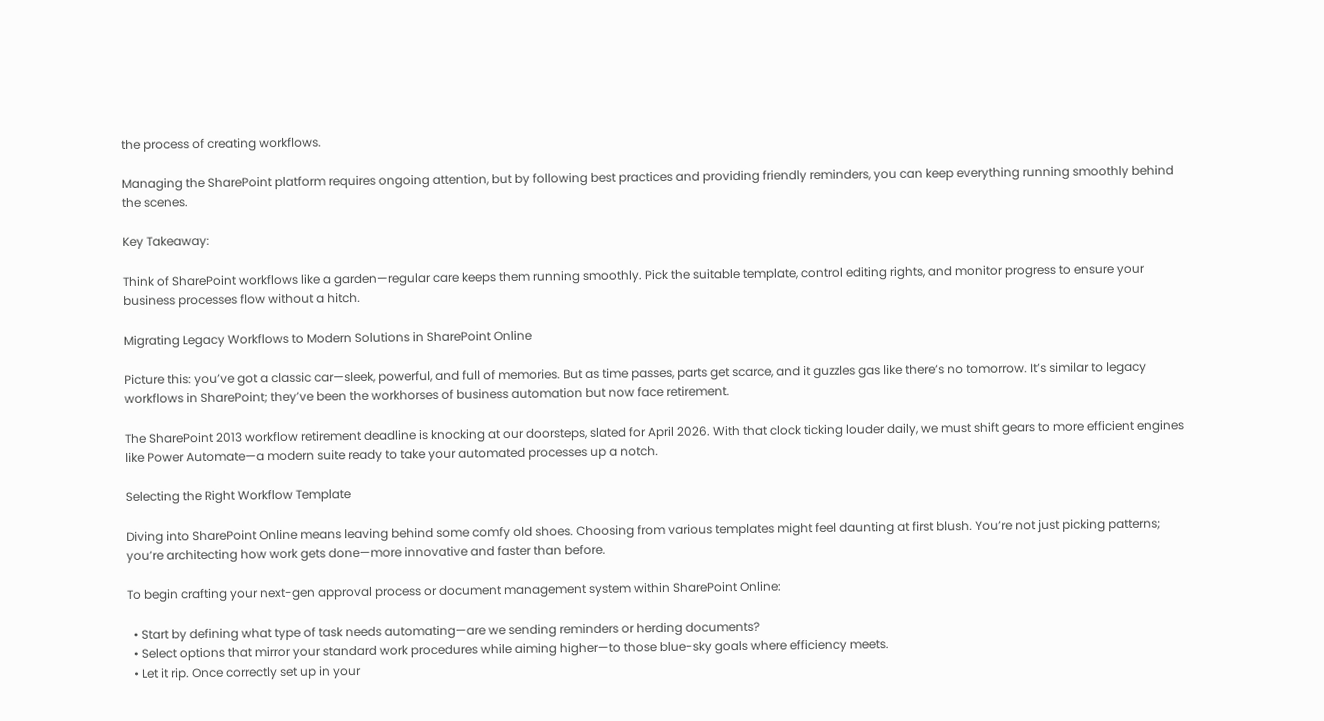the process of creating workflows.

Managing the SharePoint platform requires ongoing attention, but by following best practices and providing friendly reminders, you can keep everything running smoothly behind the scenes.

Key Takeaway:

Think of SharePoint workflows like a garden—regular care keeps them running smoothly. Pick the suitable template, control editing rights, and monitor progress to ensure your business processes flow without a hitch.

Migrating Legacy Workflows to Modern Solutions in SharePoint Online

Picture this: you’ve got a classic car—sleek, powerful, and full of memories. But as time passes, parts get scarce, and it guzzles gas like there’s no tomorrow. It’s similar to legacy workflows in SharePoint; they’ve been the workhorses of business automation but now face retirement.

The SharePoint 2013 workflow retirement deadline is knocking at our doorsteps, slated for April 2026. With that clock ticking louder daily, we must shift gears to more efficient engines like Power Automate—a modern suite ready to take your automated processes up a notch.

Selecting the Right Workflow Template

Diving into SharePoint Online means leaving behind some comfy old shoes. Choosing from various templates might feel daunting at first blush. You’re not just picking patterns; you’re architecting how work gets done—more innovative and faster than before.

To begin crafting your next-gen approval process or document management system within SharePoint Online:

  • Start by defining what type of task needs automating—are we sending reminders or herding documents?
  • Select options that mirror your standard work procedures while aiming higher—to those blue-sky goals where efficiency meets.
  • Let it rip. Once correctly set up in your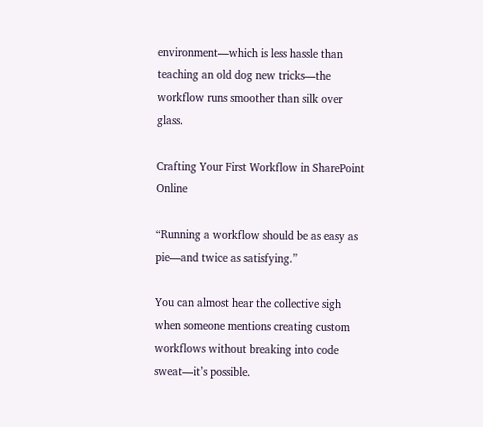environment—which is less hassle than teaching an old dog new tricks—the workflow runs smoother than silk over glass.

Crafting Your First Workflow in SharePoint Online

“Running a workflow should be as easy as pie—and twice as satisfying.”

You can almost hear the collective sigh when someone mentions creating custom workflows without breaking into code sweat—it’s possible.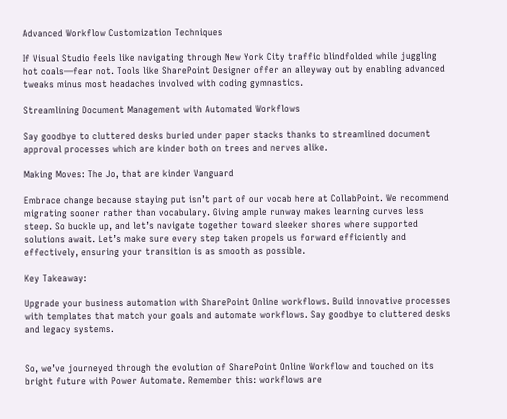Advanced Workflow Customization Techniques

If Visual Studio feels like navigating through New York City traffic blindfolded while juggling hot coals—fear not. Tools like SharePoint Designer offer an alleyway out by enabling advanced tweaks minus most headaches involved with coding gymnastics.

Streamlining Document Management with Automated Workflows

Say goodbye to cluttered desks buried under paper stacks thanks to streamlined document approval processes which are kinder both on trees and nerves alike.

Making Moves: The Jo, that are kinder Vanguard

Embrace change because staying put isn’t part of our vocab here at CollabPoint. We recommend migrating sooner rather than vocabulary. Giving ample runway makes learning curves less steep. So buckle up, and let’s navigate together toward sleeker shores where supported solutions await. Let’s make sure every step taken propels us forward efficiently and effectively, ensuring your transition is as smooth as possible.

Key Takeaway:

Upgrade your business automation with SharePoint Online workflows. Build innovative processes with templates that match your goals and automate workflows. Say goodbye to cluttered desks and legacy systems.


So, we’ve journeyed through the evolution of SharePoint Online Workflow and touched on its bright future with Power Automate. Remember this: workflows are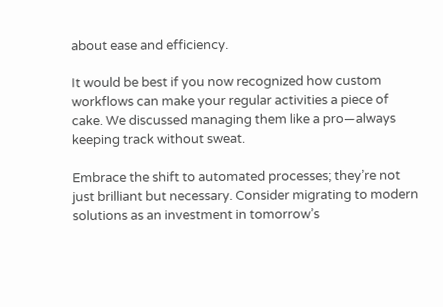about ease and efficiency.

It would be best if you now recognized how custom workflows can make your regular activities a piece of cake. We discussed managing them like a pro—always keeping track without sweat.

Embrace the shift to automated processes; they’re not just brilliant but necessary. Consider migrating to modern solutions as an investment in tomorrow’s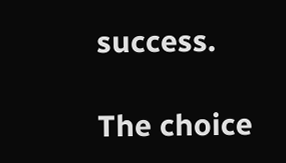success.

The choice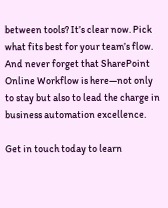between tools? It’s clear now. Pick what fits best for your team’s flow. And never forget that SharePoint Online Workflow is here—not only to stay but also to lead the charge in business automation excellence.

Get in touch today to learn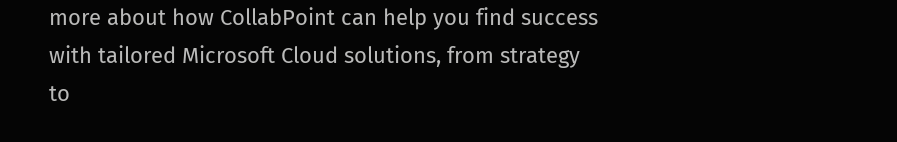more about how CollabPoint can help you find success with tailored Microsoft Cloud solutions, from strategy to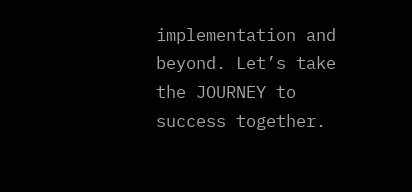implementation and beyond. Let’s take the JOURNEY to success together.